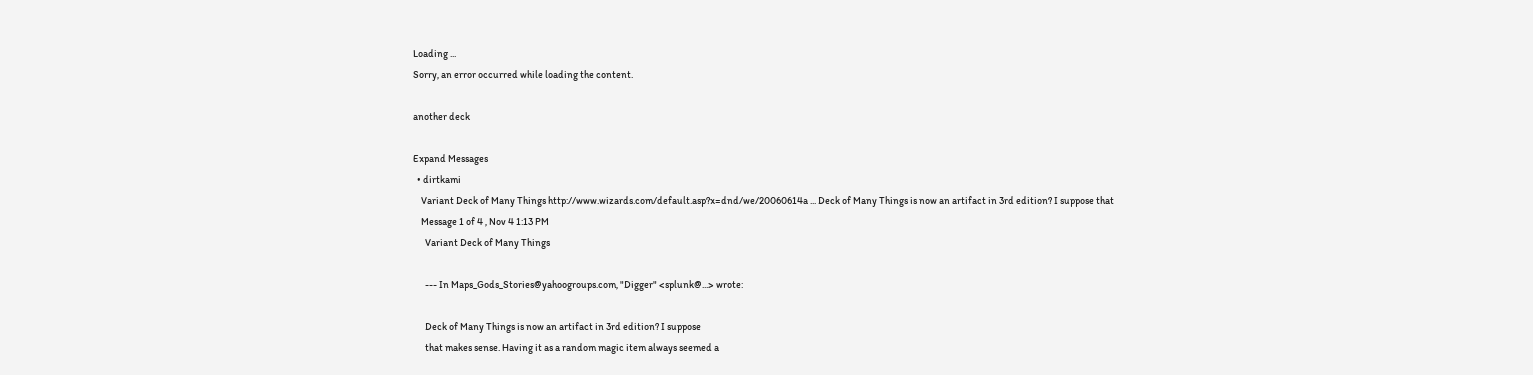Loading ...
Sorry, an error occurred while loading the content.

another deck

Expand Messages
  • dirtkami
    Variant Deck of Many Things http://www.wizards.com/default.asp?x=dnd/we/20060614a ... Deck of Many Things is now an artifact in 3rd edition? I suppose that
    Message 1 of 4 , Nov 4 1:13 PM
      Variant Deck of Many Things

      --- In Maps_Gods_Stories@yahoogroups.com, "Digger" <splunk@...> wrote:

      Deck of Many Things is now an artifact in 3rd edition? I suppose
      that makes sense. Having it as a random magic item always seemed a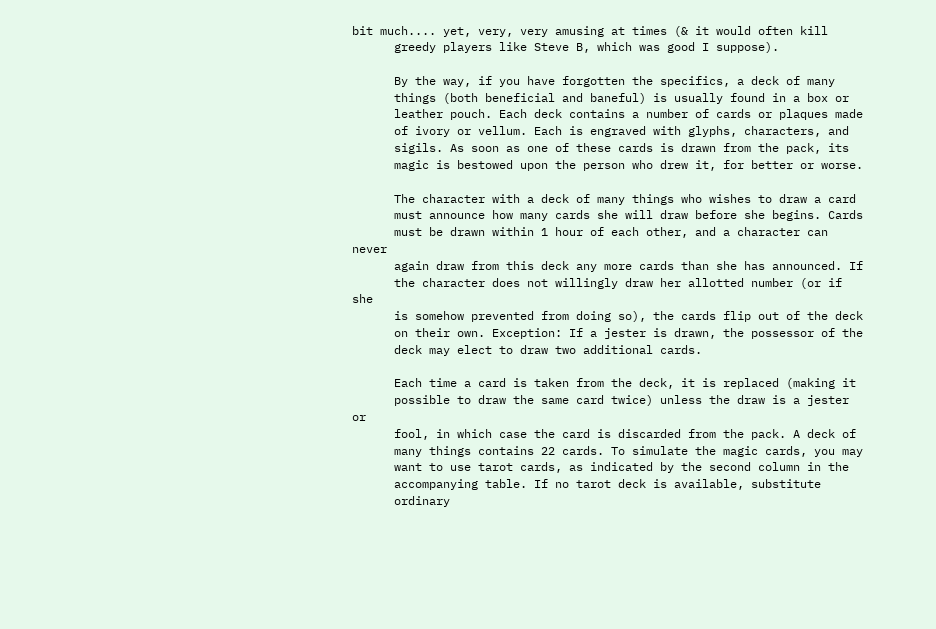bit much.... yet, very, very amusing at times (& it would often kill
      greedy players like Steve B, which was good I suppose).

      By the way, if you have forgotten the specifics, a deck of many
      things (both beneficial and baneful) is usually found in a box or
      leather pouch. Each deck contains a number of cards or plaques made
      of ivory or vellum. Each is engraved with glyphs, characters, and
      sigils. As soon as one of these cards is drawn from the pack, its
      magic is bestowed upon the person who drew it, for better or worse.

      The character with a deck of many things who wishes to draw a card
      must announce how many cards she will draw before she begins. Cards
      must be drawn within 1 hour of each other, and a character can never
      again draw from this deck any more cards than she has announced. If
      the character does not willingly draw her allotted number (or if she
      is somehow prevented from doing so), the cards flip out of the deck
      on their own. Exception: If a jester is drawn, the possessor of the
      deck may elect to draw two additional cards.

      Each time a card is taken from the deck, it is replaced (making it
      possible to draw the same card twice) unless the draw is a jester or
      fool, in which case the card is discarded from the pack. A deck of
      many things contains 22 cards. To simulate the magic cards, you may
      want to use tarot cards, as indicated by the second column in the
      accompanying table. If no tarot deck is available, substitute
      ordinary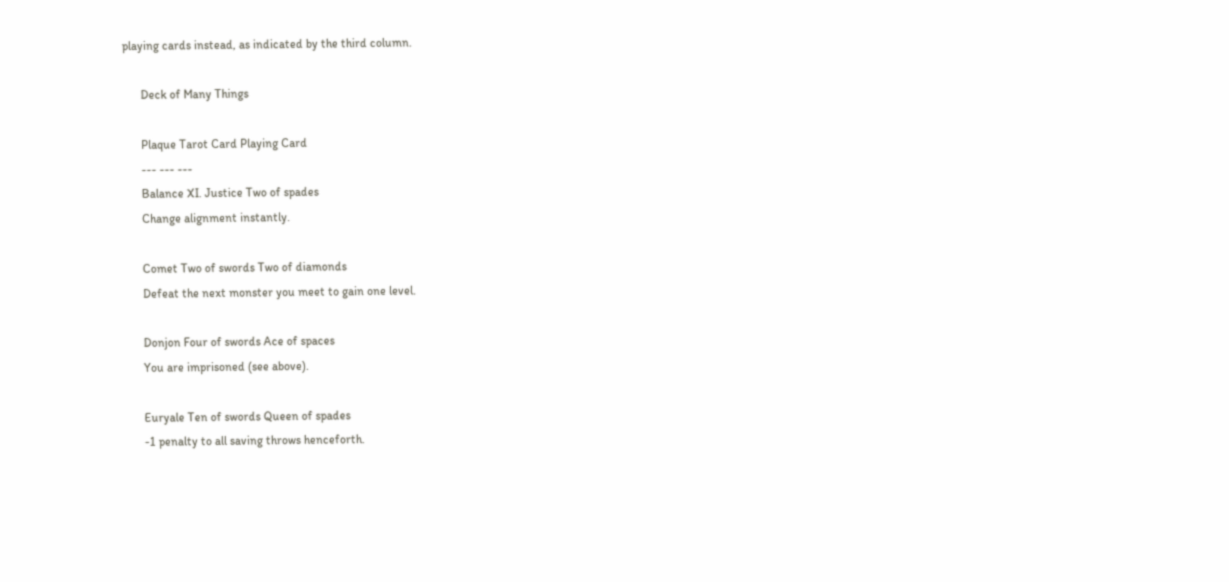playing cards instead, as indicated by the third column.

      Deck of Many Things

      Plaque Tarot Card Playing Card
      --- --- ---
      Balance XI. Justice Two of spades
      Change alignment instantly.

      Comet Two of swords Two of diamonds
      Defeat the next monster you meet to gain one level.

      Donjon Four of swords Ace of spaces
      You are imprisoned (see above).

      Euryale Ten of swords Queen of spades
      -1 penalty to all saving throws henceforth.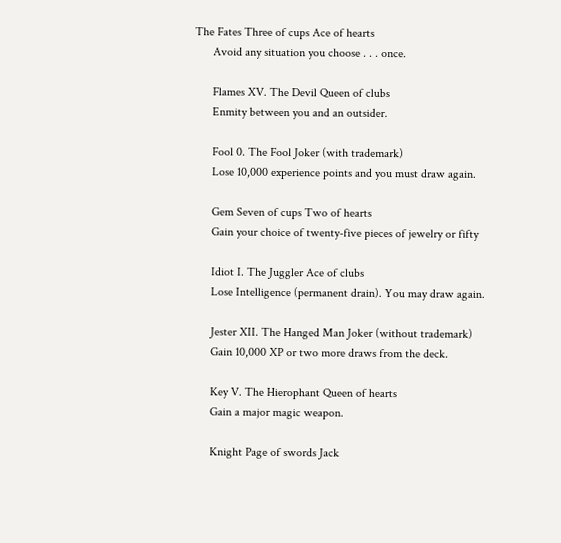The Fates Three of cups Ace of hearts
      Avoid any situation you choose . . . once.

      Flames XV. The Devil Queen of clubs
      Enmity between you and an outsider.

      Fool 0. The Fool Joker (with trademark)
      Lose 10,000 experience points and you must draw again.

      Gem Seven of cups Two of hearts
      Gain your choice of twenty-five pieces of jewelry or fifty

      Idiot I. The Juggler Ace of clubs
      Lose Intelligence (permanent drain). You may draw again.

      Jester XII. The Hanged Man Joker (without trademark)
      Gain 10,000 XP or two more draws from the deck.

      Key V. The Hierophant Queen of hearts
      Gain a major magic weapon.

      Knight Page of swords Jack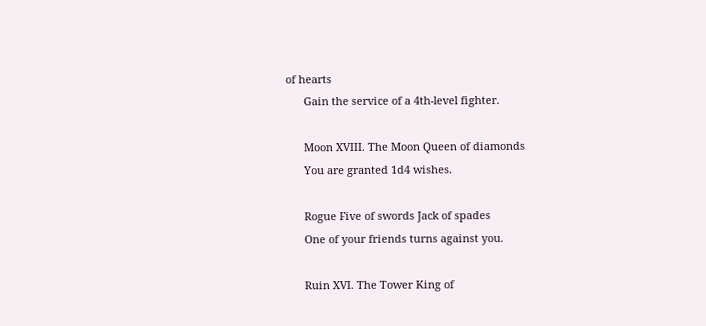of hearts
      Gain the service of a 4th-level fighter.

      Moon XVIII. The Moon Queen of diamonds
      You are granted 1d4 wishes.

      Rogue Five of swords Jack of spades
      One of your friends turns against you.

      Ruin XVI. The Tower King of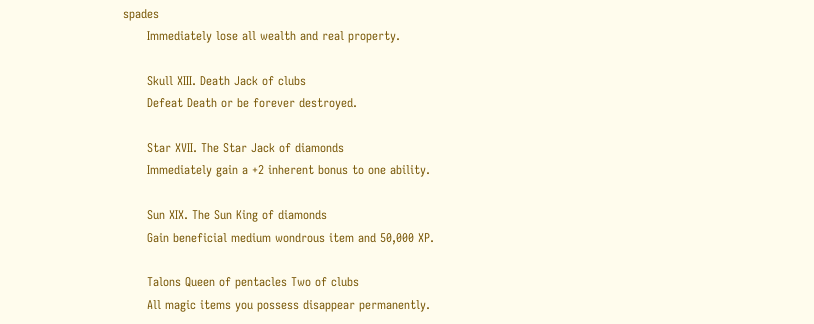spades
      Immediately lose all wealth and real property.

      Skull XIII. Death Jack of clubs
      Defeat Death or be forever destroyed.

      Star XVII. The Star Jack of diamonds
      Immediately gain a +2 inherent bonus to one ability.

      Sun XIX. The Sun King of diamonds
      Gain beneficial medium wondrous item and 50,000 XP.

      Talons Queen of pentacles Two of clubs
      All magic items you possess disappear permanently.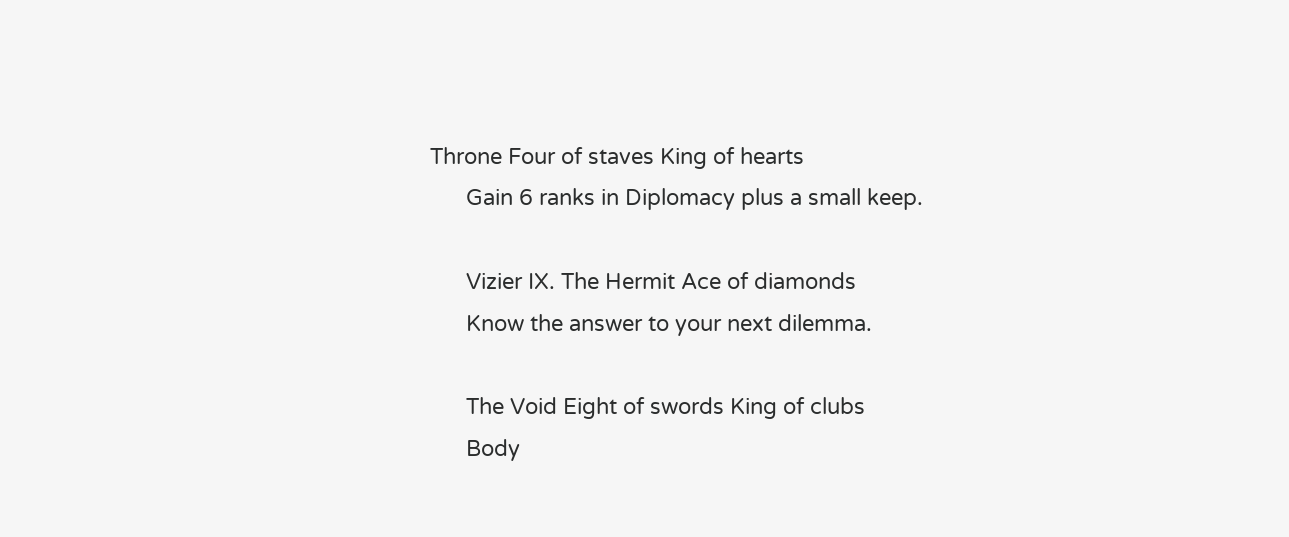Throne Four of staves King of hearts
      Gain 6 ranks in Diplomacy plus a small keep.

      Vizier IX. The Hermit Ace of diamonds
      Know the answer to your next dilemma.

      The Void Eight of swords King of clubs
      Body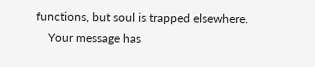functions, but soul is trapped elsewhere.
    Your message has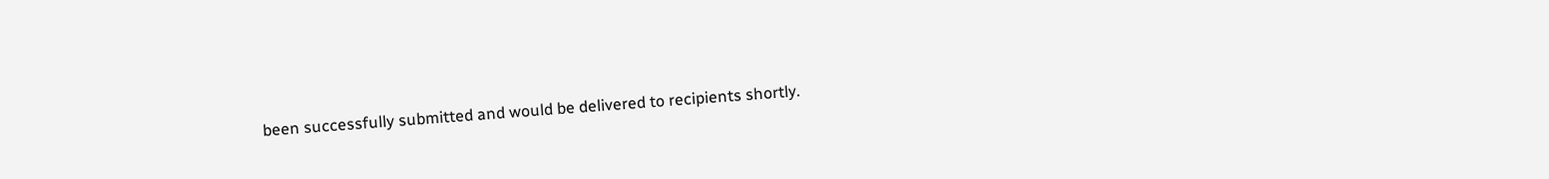been successfully submitted and would be delivered to recipients shortly.